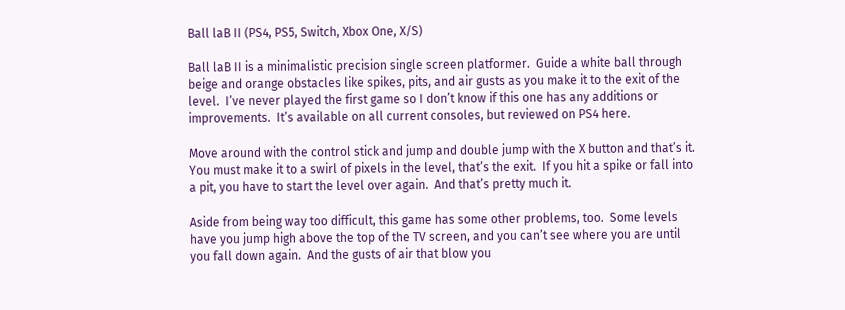Ball laB II (PS4, PS5, Switch, Xbox One, X/S)

Ball laB II is a minimalistic precision single screen platformer.  Guide a white ball through beige and orange obstacles like spikes, pits, and air gusts as you make it to the exit of the level.  I’ve never played the first game so I don’t know if this one has any additions or improvements.  It’s available on all current consoles, but reviewed on PS4 here.

Move around with the control stick and jump and double jump with the X button and that’s it.  You must make it to a swirl of pixels in the level, that’s the exit.  If you hit a spike or fall into a pit, you have to start the level over again.  And that’s pretty much it.

Aside from being way too difficult, this game has some other problems, too.  Some levels have you jump high above the top of the TV screen, and you can’t see where you are until you fall down again.  And the gusts of air that blow you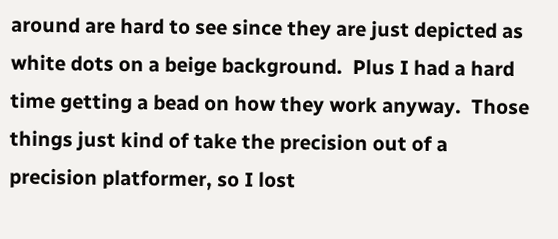around are hard to see since they are just depicted as white dots on a beige background.  Plus I had a hard time getting a bead on how they work anyway.  Those things just kind of take the precision out of a precision platformer, so I lost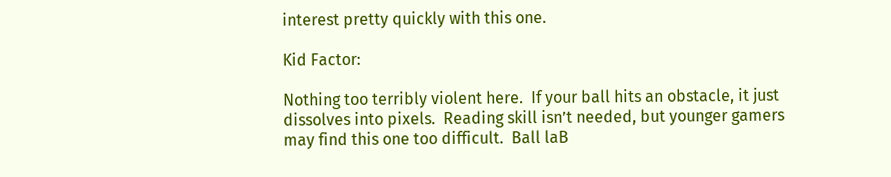interest pretty quickly with this one.

Kid Factor:

Nothing too terribly violent here.  If your ball hits an obstacle, it just dissolves into pixels.  Reading skill isn’t needed, but younger gamers may find this one too difficult.  Ball laB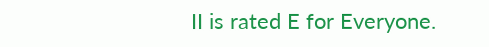II is rated E for Everyone.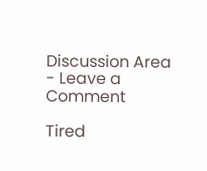Discussion Area - Leave a Comment

Tired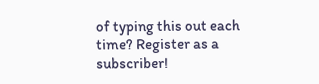of typing this out each time? Register as a subscriber!